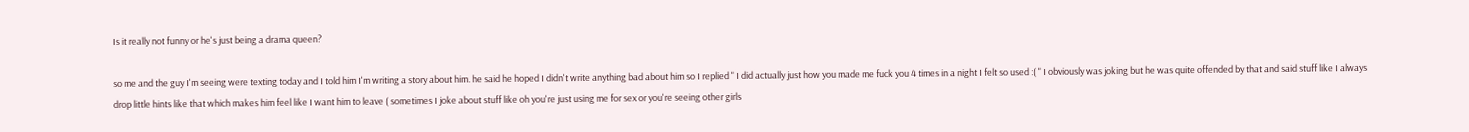Is it really not funny or he's just being a drama queen?

so me and the guy I'm seeing were texting today and I told him I'm writing a story about him. he said he hoped I didn't write anything bad about him so I replied " I did actually just how you made me fuck you 4 times in a night I felt so used :( " I obviously was joking but he was quite offended by that and said stuff like I always drop little hints like that which makes him feel like I want him to leave ( sometimes I joke about stuff like oh you're just using me for sex or you're seeing other girls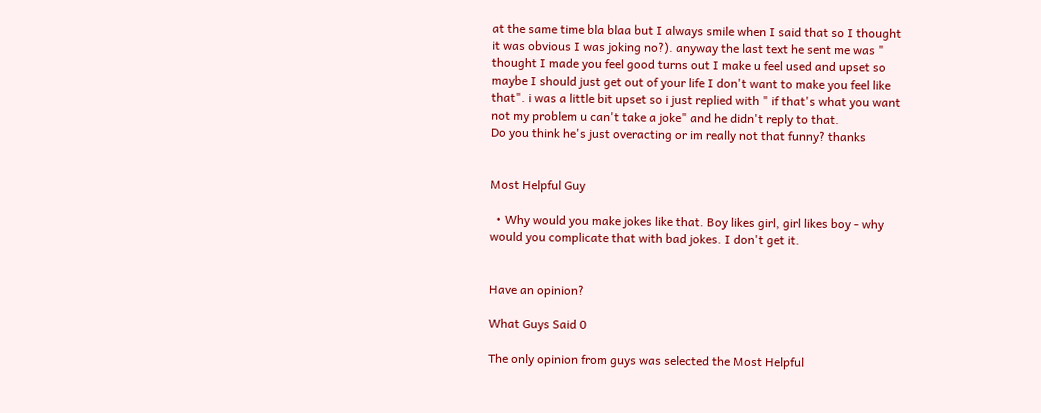at the same time bla blaa but I always smile when I said that so I thought it was obvious I was joking no?). anyway the last text he sent me was " thought I made you feel good turns out I make u feel used and upset so maybe I should just get out of your life I don't want to make you feel like that". i was a little bit upset so i just replied with " if that's what you want not my problem u can't take a joke" and he didn't reply to that.
Do you think he's just overacting or im really not that funny? thanks


Most Helpful Guy

  • Why would you make jokes like that. Boy likes girl, girl likes boy - why would you complicate that with bad jokes. I don't get it.


Have an opinion?

What Guys Said 0

The only opinion from guys was selected the Most Helpful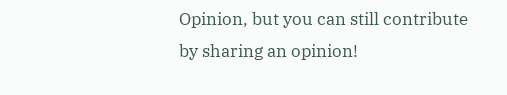Opinion, but you can still contribute by sharing an opinion!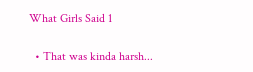What Girls Said 1

  • That was kinda harsh...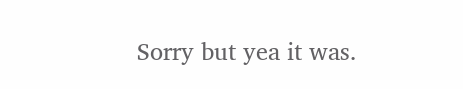Sorry but yea it was.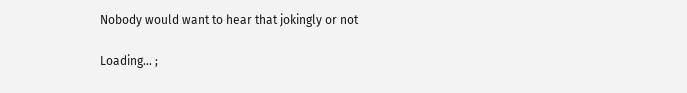Nobody would want to hear that jokingly or not

Loading... ;